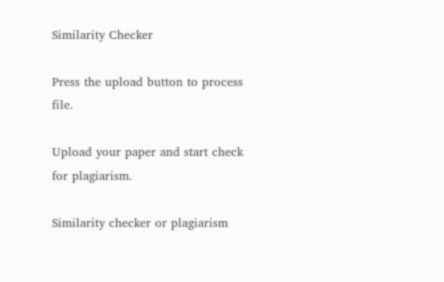Similarity Checker

Press the upload button to process file.

Upload your paper and start check for plagiarism.

Similarity checker or plagiarism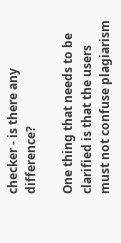checker - is there any difference?

One thing that needs to be clarified is that the users must not confuse plagiarism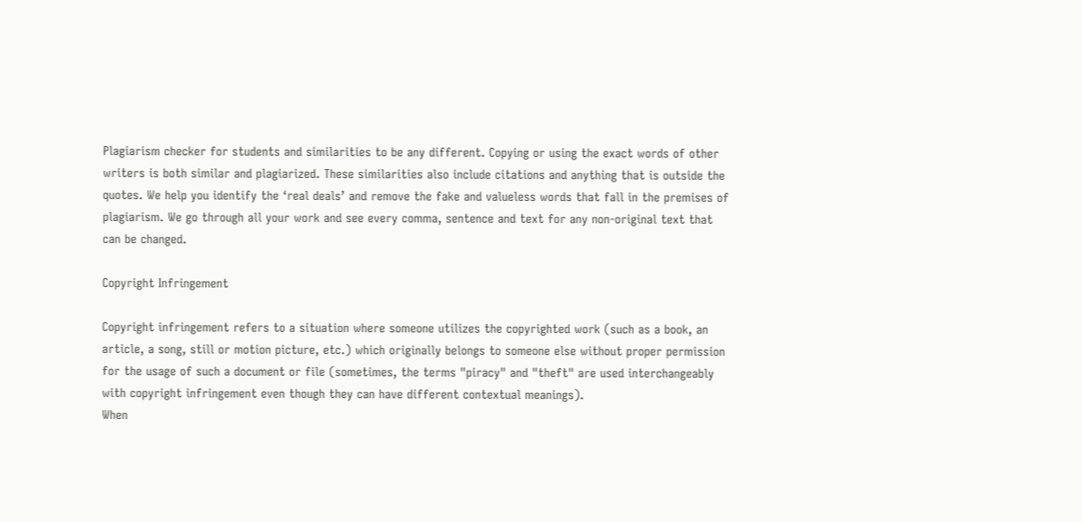Plagiarism checker for students and similarities to be any different. Copying or using the exact words of other writers is both similar and plagiarized. These similarities also include citations and anything that is outside the quotes. We help you identify the ‘real deals’ and remove the fake and valueless words that fall in the premises of plagiarism. We go through all your work and see every comma, sentence and text for any non-original text that can be changed.

Copyright Infringement

Copyright infringement refers to a situation where someone utilizes the copyrighted work (such as a book, an article, a song, still or motion picture, etc.) which originally belongs to someone else without proper permission for the usage of such a document or file (sometimes, the terms "piracy" and "theft" are used interchangeably with copyright infringement even though they can have different contextual meanings).
When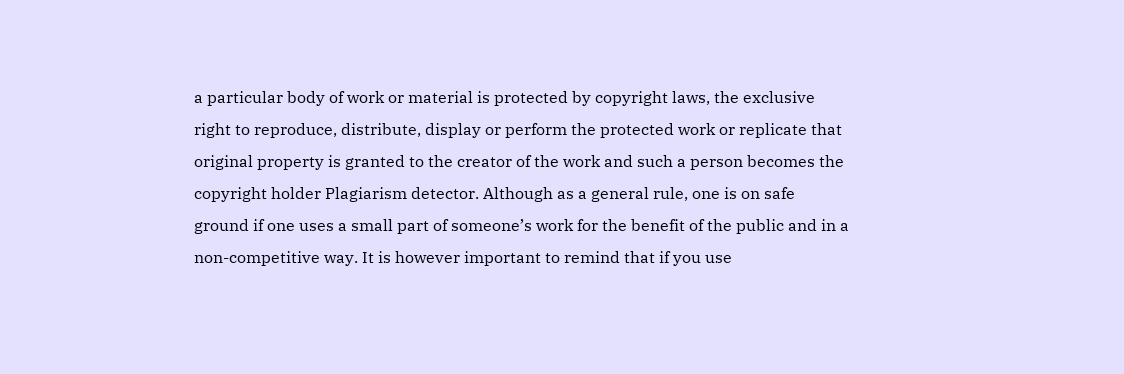a particular body of work or material is protected by copyright laws, the exclusive right to reproduce, distribute, display or perform the protected work or replicate that original property is granted to the creator of the work and such a person becomes the copyright holder Plagiarism detector. Although as a general rule, one is on safe ground if one uses a small part of someone’s work for the benefit of the public and in a non-competitive way. It is however important to remind that if you use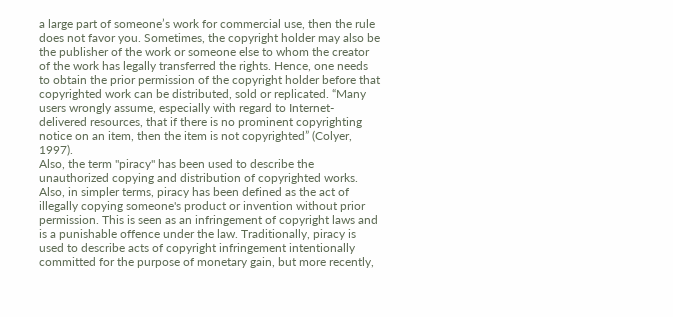a large part of someone’s work for commercial use, then the rule does not favor you. Sometimes, the copyright holder may also be the publisher of the work or someone else to whom the creator of the work has legally transferred the rights. Hence, one needs to obtain the prior permission of the copyright holder before that copyrighted work can be distributed, sold or replicated. “Many users wrongly assume, especially with regard to Internet-delivered resources, that if there is no prominent copyrighting notice on an item, then the item is not copyrighted” (Colyer, 1997).
Also, the term "piracy" has been used to describe the unauthorized copying and distribution of copyrighted works. Also, in simpler terms, piracy has been defined as the act of illegally copying someone's product or invention without prior permission. This is seen as an infringement of copyright laws and is a punishable offence under the law. Traditionally, piracy is used to describe acts of copyright infringement intentionally committed for the purpose of monetary gain, but more recently,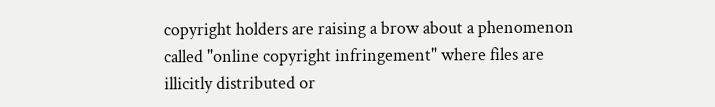copyright holders are raising a brow about a phenomenon called "online copyright infringement" where files are illicitly distributed or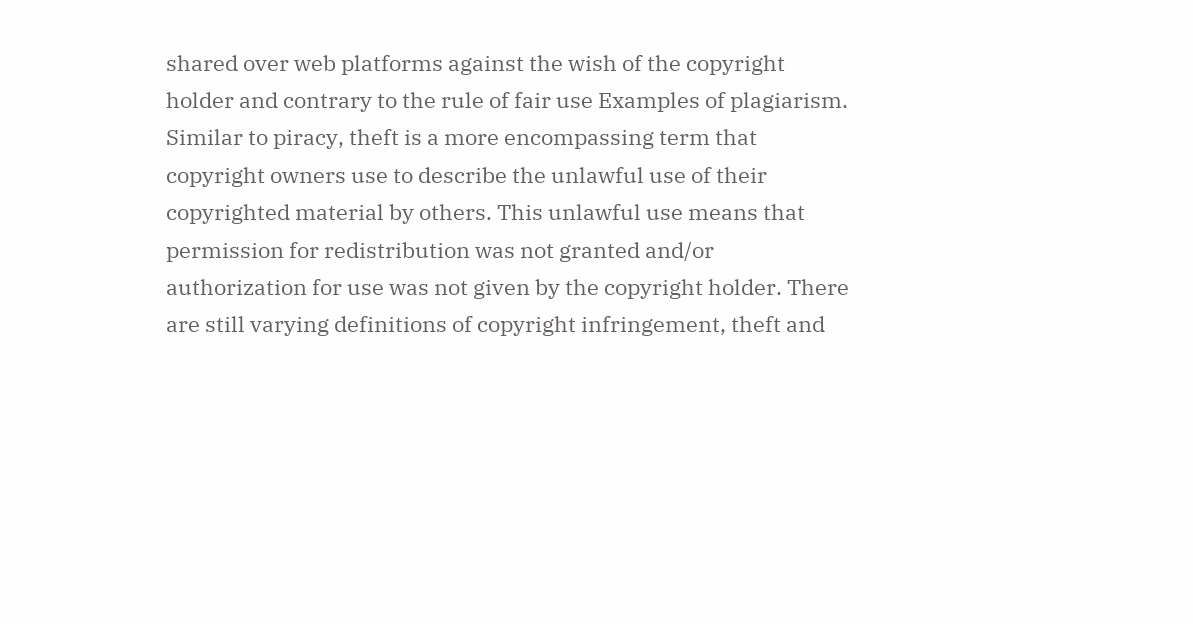shared over web platforms against the wish of the copyright holder and contrary to the rule of fair use Examples of plagiarism.
Similar to piracy, theft is a more encompassing term that copyright owners use to describe the unlawful use of their copyrighted material by others. This unlawful use means that permission for redistribution was not granted and/or authorization for use was not given by the copyright holder. There are still varying definitions of copyright infringement, theft and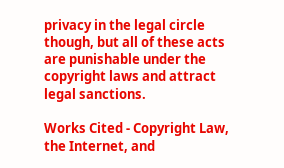privacy in the legal circle though, but all of these acts are punishable under the copyright laws and attract legal sanctions.

Works Cited - Copyright Law, the Internet, and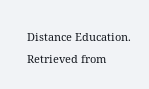Distance Education.
Retrieved from